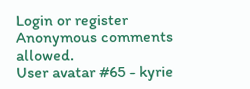Login or register
Anonymous comments allowed.
User avatar #65 - kyrie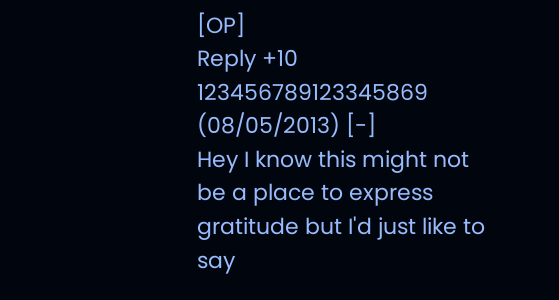[OP]
Reply +10 123456789123345869
(08/05/2013) [-]
Hey I know this might not be a place to express gratitude but I'd just like to say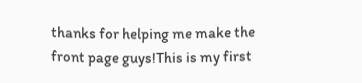thanks for helping me make the front page guys!This is my first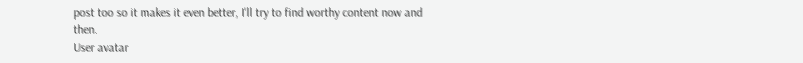post too so it makes it even better, I'll try to find worthy content now and then.
User avatar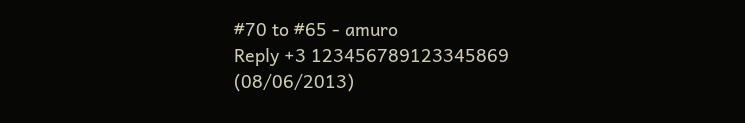#70 to #65 - amuro
Reply +3 123456789123345869
(08/06/2013)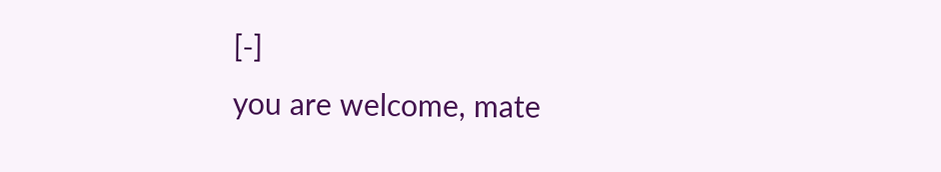[-]
you are welcome, mate